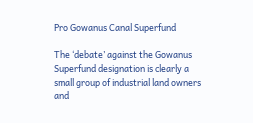Pro Gowanus Canal Superfund

The ‘debate’ against the Gowanus Superfund designation is clearly a small group of industrial land owners and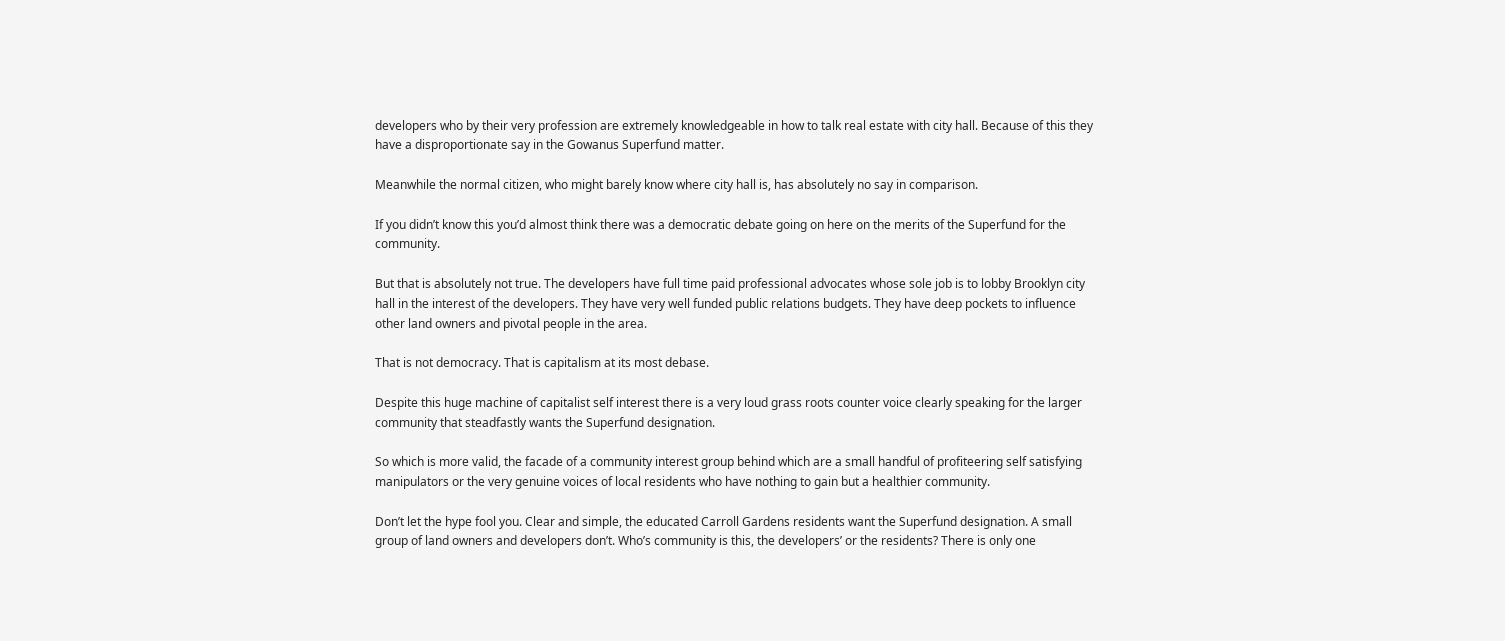developers who by their very profession are extremely knowledgeable in how to talk real estate with city hall. Because of this they have a disproportionate say in the Gowanus Superfund matter.

Meanwhile the normal citizen, who might barely know where city hall is, has absolutely no say in comparison.

If you didn’t know this you’d almost think there was a democratic debate going on here on the merits of the Superfund for the community.

But that is absolutely not true. The developers have full time paid professional advocates whose sole job is to lobby Brooklyn city hall in the interest of the developers. They have very well funded public relations budgets. They have deep pockets to influence other land owners and pivotal people in the area.

That is not democracy. That is capitalism at its most debase.

Despite this huge machine of capitalist self interest there is a very loud grass roots counter voice clearly speaking for the larger community that steadfastly wants the Superfund designation.

So which is more valid, the facade of a community interest group behind which are a small handful of profiteering self satisfying manipulators or the very genuine voices of local residents who have nothing to gain but a healthier community.

Don’t let the hype fool you. Clear and simple, the educated Carroll Gardens residents want the Superfund designation. A small group of land owners and developers don’t. Who’s community is this, the developers’ or the residents? There is only one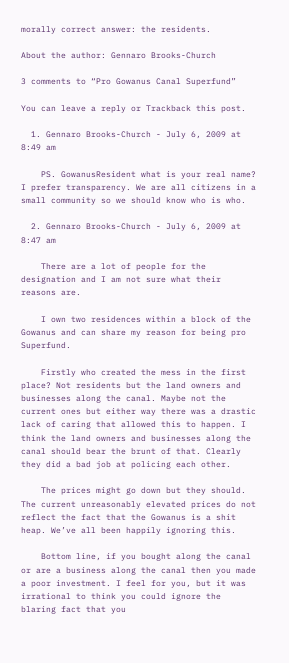morally correct answer: the residents.

About the author: Gennaro Brooks-Church

3 comments to “Pro Gowanus Canal Superfund”

You can leave a reply or Trackback this post.

  1. Gennaro Brooks-Church - July 6, 2009 at 8:49 am

    PS. GowanusResident what is your real name? I prefer transparency. We are all citizens in a small community so we should know who is who.

  2. Gennaro Brooks-Church - July 6, 2009 at 8:47 am

    There are a lot of people for the designation and I am not sure what their reasons are.

    I own two residences within a block of the Gowanus and can share my reason for being pro Superfund.

    Firstly who created the mess in the first place? Not residents but the land owners and businesses along the canal. Maybe not the current ones but either way there was a drastic lack of caring that allowed this to happen. I think the land owners and businesses along the canal should bear the brunt of that. Clearly they did a bad job at policing each other.

    The prices might go down but they should. The current unreasonably elevated prices do not reflect the fact that the Gowanus is a shit heap. We’ve all been happily ignoring this.

    Bottom line, if you bought along the canal or are a business along the canal then you made a poor investment. I feel for you, but it was irrational to think you could ignore the blaring fact that you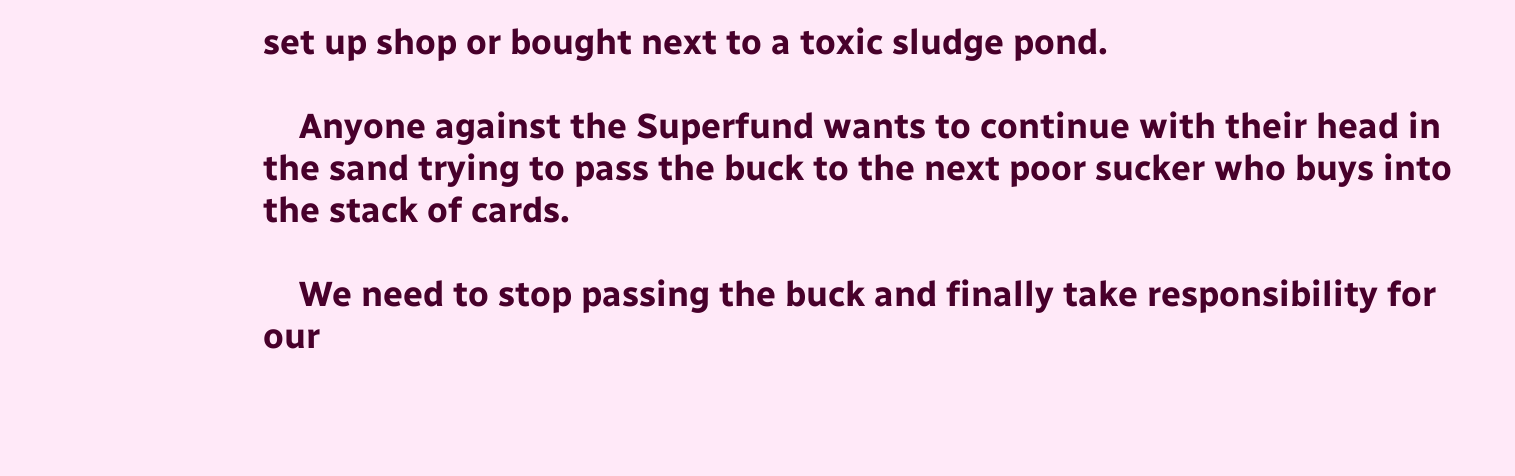set up shop or bought next to a toxic sludge pond.

    Anyone against the Superfund wants to continue with their head in the sand trying to pass the buck to the next poor sucker who buys into the stack of cards.

    We need to stop passing the buck and finally take responsibility for our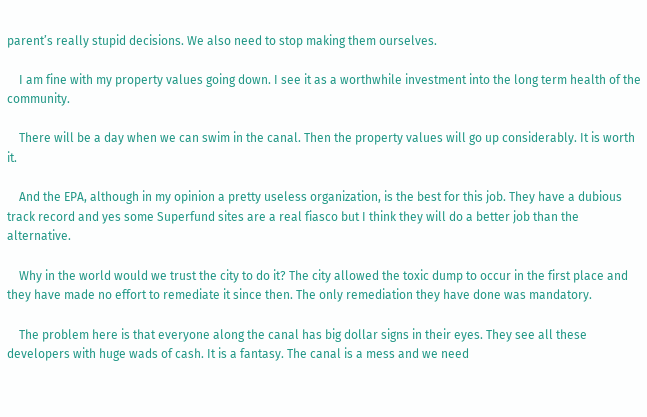parent’s really stupid decisions. We also need to stop making them ourselves.

    I am fine with my property values going down. I see it as a worthwhile investment into the long term health of the community.

    There will be a day when we can swim in the canal. Then the property values will go up considerably. It is worth it.

    And the EPA, although in my opinion a pretty useless organization, is the best for this job. They have a dubious track record and yes some Superfund sites are a real fiasco but I think they will do a better job than the alternative.

    Why in the world would we trust the city to do it? The city allowed the toxic dump to occur in the first place and they have made no effort to remediate it since then. The only remediation they have done was mandatory.

    The problem here is that everyone along the canal has big dollar signs in their eyes. They see all these developers with huge wads of cash. It is a fantasy. The canal is a mess and we need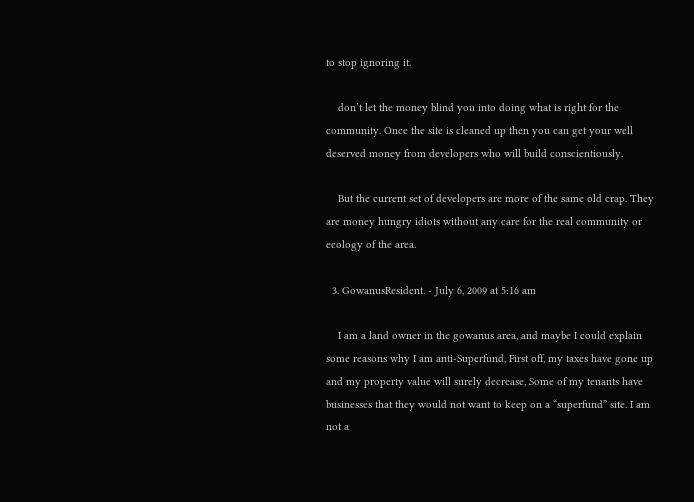to stop ignoring it.

    don’t let the money blind you into doing what is right for the community. Once the site is cleaned up then you can get your well deserved money from developers who will build conscientiously.

    But the current set of developers are more of the same old crap. They are money hungry idiots without any care for the real community or ecology of the area.

  3. GowanusResident. - July 6, 2009 at 5:16 am

    I am a land owner in the gowanus area, and maybe I could explain some reasons why I am anti-Superfund, First off, my taxes have gone up and my property value will surely decrease, Some of my tenants have businesses that they would not want to keep on a “superfund” site. I am not a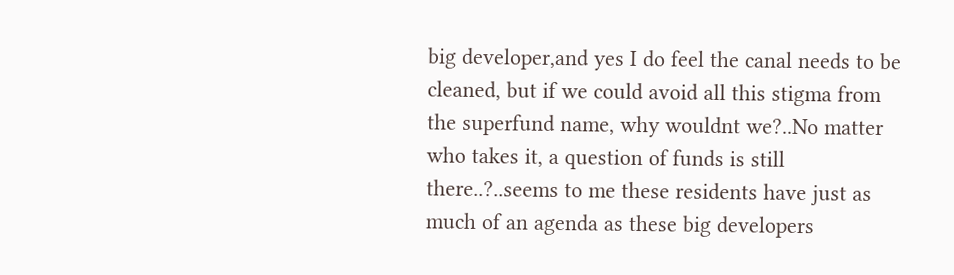big developer,and yes I do feel the canal needs to be cleaned, but if we could avoid all this stigma from the superfund name, why wouldnt we?..No matter who takes it, a question of funds is still there..?..seems to me these residents have just as much of an agenda as these big developers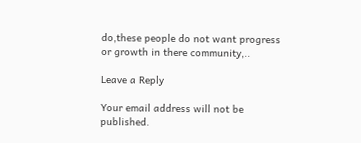do,these people do not want progress or growth in there community,..

Leave a Reply

Your email address will not be published.